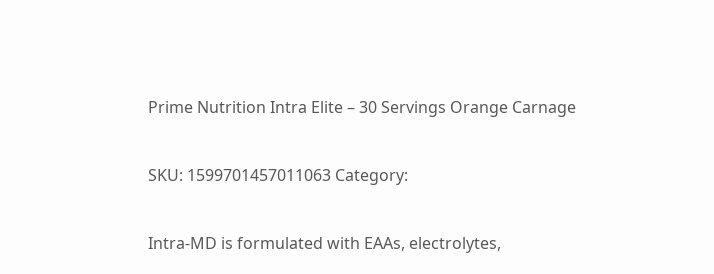Prime Nutrition Intra Elite – 30 Servings Orange Carnage


SKU: 1599701457011063 Category:


Intra-MD is formulated with EAAs, electrolytes,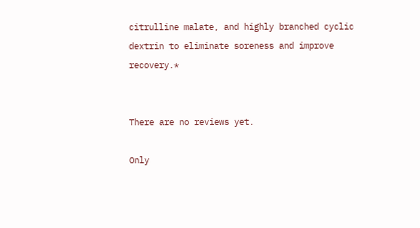citrulline malate, and highly branched cyclic dextrin to eliminate soreness and improve recovery.*


There are no reviews yet.

Only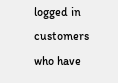logged in customers who have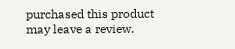purchased this product may leave a review.